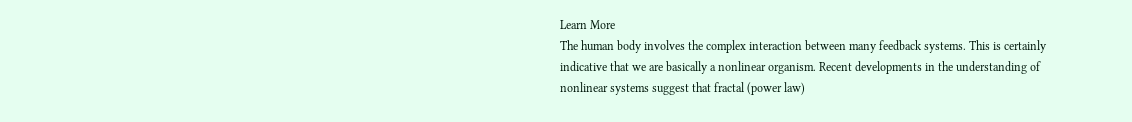Learn More
The human body involves the complex interaction between many feedback systems. This is certainly indicative that we are basically a nonlinear organism. Recent developments in the understanding of nonlinear systems suggest that fractal (power law)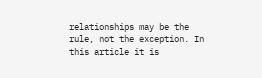relationships may be the rule, not the exception. In this article it is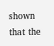shown that the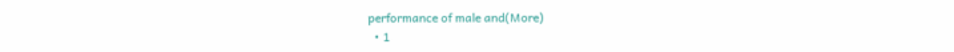performance of male and(More)
  • 1